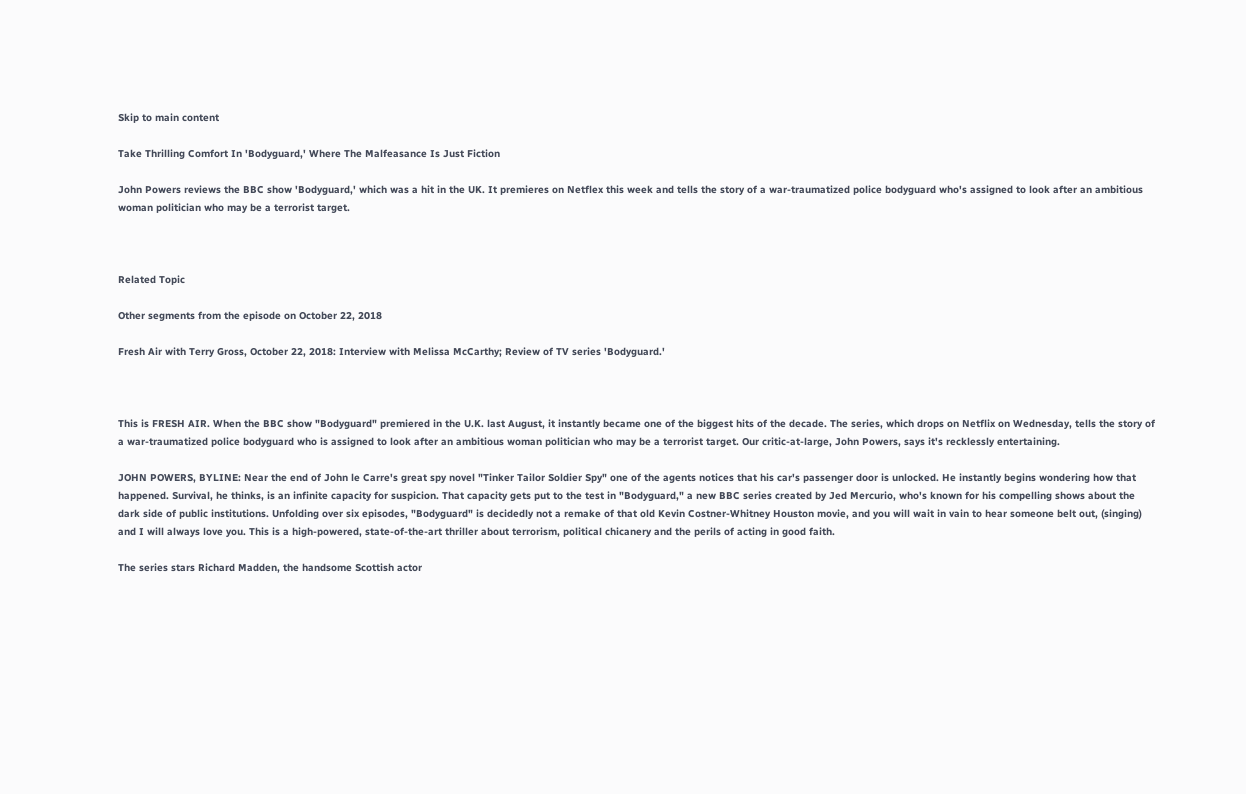Skip to main content

Take Thrilling Comfort In 'Bodyguard,' Where The Malfeasance Is Just Fiction

John Powers reviews the BBC show 'Bodyguard,' which was a hit in the UK. It premieres on Netflex this week and tells the story of a war-traumatized police bodyguard who's assigned to look after an ambitious woman politician who may be a terrorist target.



Related Topic

Other segments from the episode on October 22, 2018

Fresh Air with Terry Gross, October 22, 2018: Interview with Melissa McCarthy; Review of TV series 'Bodyguard.'



This is FRESH AIR. When the BBC show "Bodyguard" premiered in the U.K. last August, it instantly became one of the biggest hits of the decade. The series, which drops on Netflix on Wednesday, tells the story of a war-traumatized police bodyguard who is assigned to look after an ambitious woman politician who may be a terrorist target. Our critic-at-large, John Powers, says it's recklessly entertaining.

JOHN POWERS, BYLINE: Near the end of John le Carre's great spy novel "Tinker Tailor Soldier Spy" one of the agents notices that his car's passenger door is unlocked. He instantly begins wondering how that happened. Survival, he thinks, is an infinite capacity for suspicion. That capacity gets put to the test in "Bodyguard," a new BBC series created by Jed Mercurio, who's known for his compelling shows about the dark side of public institutions. Unfolding over six episodes, "Bodyguard" is decidedly not a remake of that old Kevin Costner-Whitney Houston movie, and you will wait in vain to hear someone belt out, (singing) and I will always love you. This is a high-powered, state-of-the-art thriller about terrorism, political chicanery and the perils of acting in good faith.

The series stars Richard Madden, the handsome Scottish actor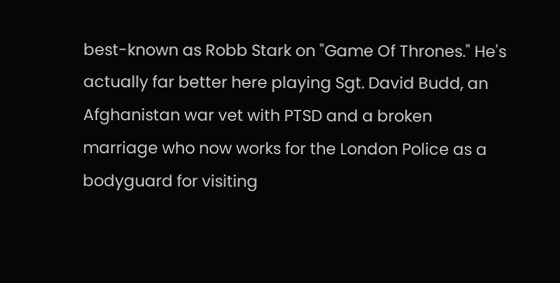best-known as Robb Stark on "Game Of Thrones." He's actually far better here playing Sgt. David Budd, an Afghanistan war vet with PTSD and a broken marriage who now works for the London Police as a bodyguard for visiting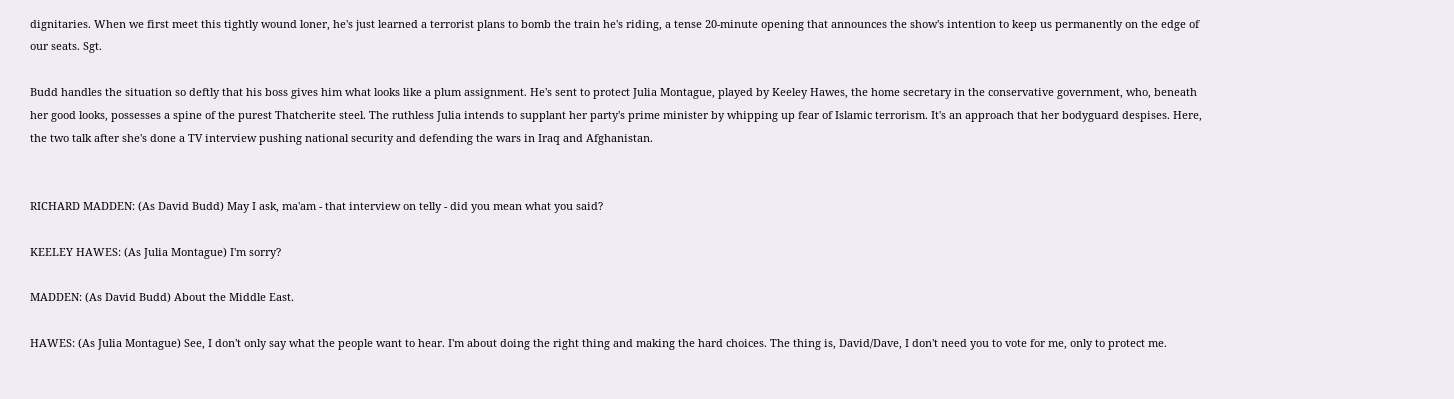dignitaries. When we first meet this tightly wound loner, he's just learned a terrorist plans to bomb the train he's riding, a tense 20-minute opening that announces the show's intention to keep us permanently on the edge of our seats. Sgt.

Budd handles the situation so deftly that his boss gives him what looks like a plum assignment. He's sent to protect Julia Montague, played by Keeley Hawes, the home secretary in the conservative government, who, beneath her good looks, possesses a spine of the purest Thatcherite steel. The ruthless Julia intends to supplant her party's prime minister by whipping up fear of Islamic terrorism. It's an approach that her bodyguard despises. Here, the two talk after she's done a TV interview pushing national security and defending the wars in Iraq and Afghanistan.


RICHARD MADDEN: (As David Budd) May I ask, ma'am - that interview on telly - did you mean what you said?

KEELEY HAWES: (As Julia Montague) I'm sorry?

MADDEN: (As David Budd) About the Middle East.

HAWES: (As Julia Montague) See, I don't only say what the people want to hear. I'm about doing the right thing and making the hard choices. The thing is, David/Dave, I don't need you to vote for me, only to protect me.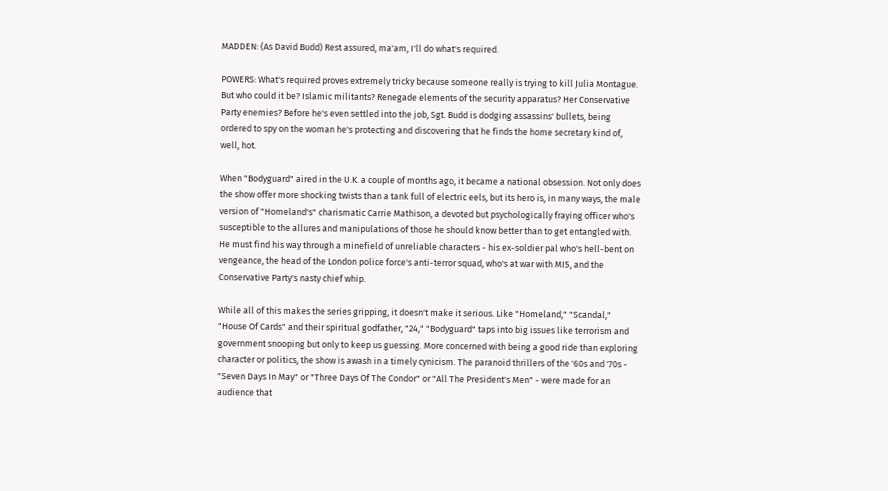MADDEN: (As David Budd) Rest assured, ma'am, I'll do what's required.

POWERS: What's required proves extremely tricky because someone really is trying to kill Julia Montague. But who could it be? Islamic militants? Renegade elements of the security apparatus? Her Conservative Party enemies? Before he's even settled into the job, Sgt. Budd is dodging assassins' bullets, being ordered to spy on the woman he's protecting and discovering that he finds the home secretary kind of, well, hot.

When "Bodyguard" aired in the U.K. a couple of months ago, it became a national obsession. Not only does the show offer more shocking twists than a tank full of electric eels, but its hero is, in many ways, the male version of "Homeland's" charismatic Carrie Mathison, a devoted but psychologically fraying officer who's susceptible to the allures and manipulations of those he should know better than to get entangled with. He must find his way through a minefield of unreliable characters - his ex-soldier pal who's hell-bent on vengeance, the head of the London police force's anti-terror squad, who's at war with MI5, and the Conservative Party's nasty chief whip.

While all of this makes the series gripping, it doesn't make it serious. Like "Homeland," "Scandal," "House Of Cards" and their spiritual godfather, "24," "Bodyguard" taps into big issues like terrorism and government snooping but only to keep us guessing. More concerned with being a good ride than exploring character or politics, the show is awash in a timely cynicism. The paranoid thrillers of the '60s and '70s - "Seven Days In May" or "Three Days Of The Condor" or "All The President's Men" - were made for an audience that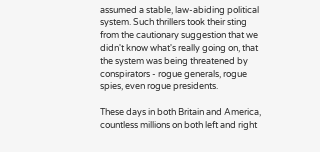assumed a stable, law-abiding political system. Such thrillers took their sting from the cautionary suggestion that we didn't know what's really going on, that the system was being threatened by conspirators - rogue generals, rogue spies, even rogue presidents.

These days in both Britain and America, countless millions on both left and right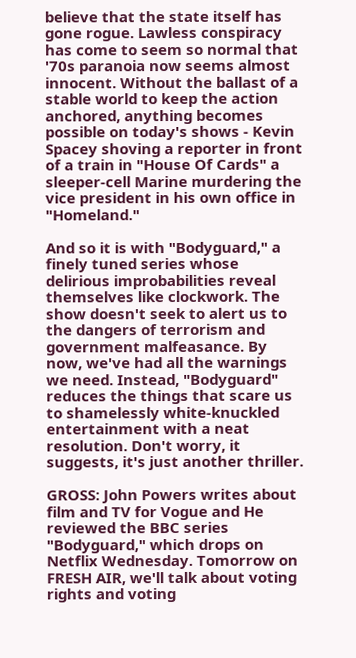believe that the state itself has gone rogue. Lawless conspiracy has come to seem so normal that '70s paranoia now seems almost innocent. Without the ballast of a stable world to keep the action anchored, anything becomes possible on today's shows - Kevin Spacey shoving a reporter in front of a train in "House Of Cards" a sleeper-cell Marine murdering the vice president in his own office in "Homeland."

And so it is with "Bodyguard," a finely tuned series whose delirious improbabilities reveal themselves like clockwork. The show doesn't seek to alert us to the dangers of terrorism and government malfeasance. By now, we've had all the warnings we need. Instead, "Bodyguard" reduces the things that scare us to shamelessly white-knuckled entertainment with a neat resolution. Don't worry, it suggests, it's just another thriller.

GROSS: John Powers writes about film and TV for Vogue and He reviewed the BBC series "Bodyguard," which drops on Netflix Wednesday. Tomorrow on FRESH AIR, we'll talk about voting rights and voting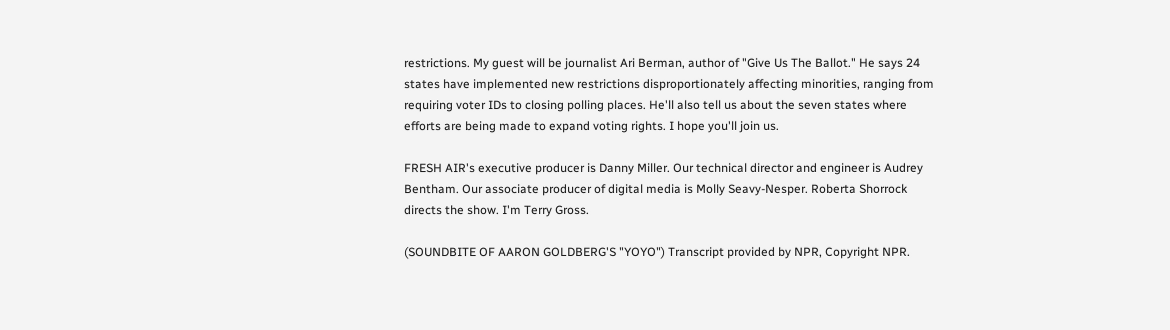restrictions. My guest will be journalist Ari Berman, author of "Give Us The Ballot." He says 24 states have implemented new restrictions disproportionately affecting minorities, ranging from requiring voter IDs to closing polling places. He'll also tell us about the seven states where efforts are being made to expand voting rights. I hope you'll join us.

FRESH AIR's executive producer is Danny Miller. Our technical director and engineer is Audrey Bentham. Our associate producer of digital media is Molly Seavy-Nesper. Roberta Shorrock directs the show. I'm Terry Gross.

(SOUNDBITE OF AARON GOLDBERG'S "YOYO") Transcript provided by NPR, Copyright NPR.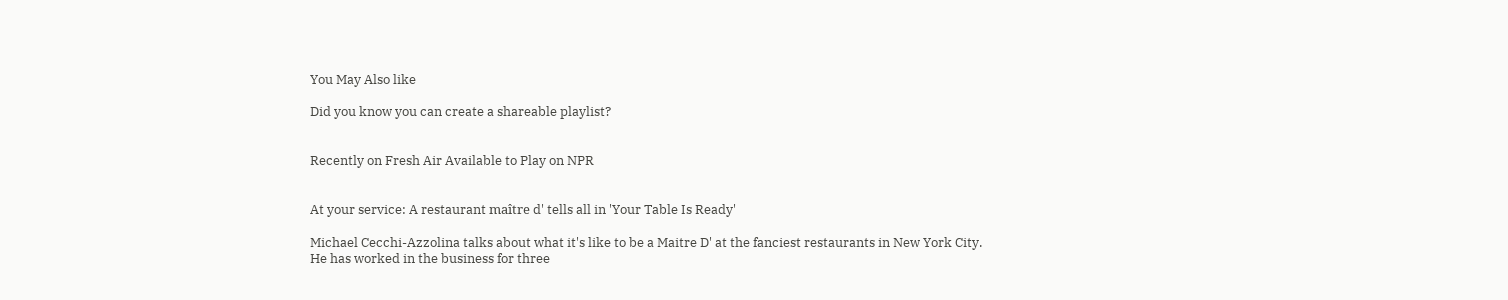You May Also like

Did you know you can create a shareable playlist?


Recently on Fresh Air Available to Play on NPR


At your service: A restaurant maître d' tells all in 'Your Table Is Ready'

Michael Cecchi-Azzolina talks about what it's like to be a Maitre D' at the fanciest restaurants in New York City. He has worked in the business for three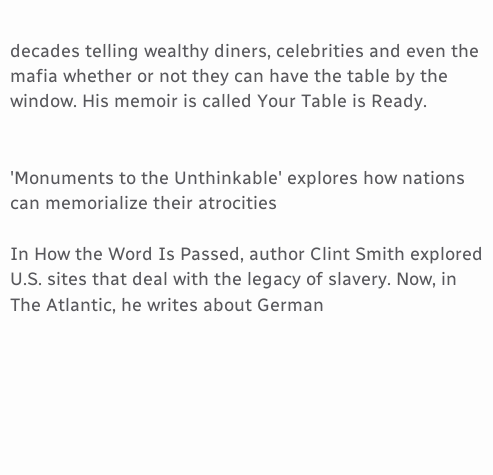decades telling wealthy diners, celebrities and even the mafia whether or not they can have the table by the window. His memoir is called Your Table is Ready.


'Monuments to the Unthinkable' explores how nations can memorialize their atrocities

In How the Word Is Passed, author Clint Smith explored U.S. sites that deal with the legacy of slavery. Now, in The Atlantic, he writes about German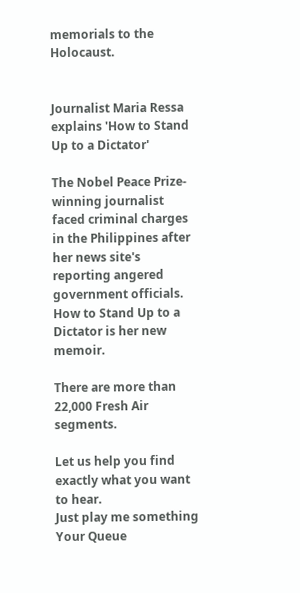memorials to the Holocaust.


Journalist Maria Ressa explains 'How to Stand Up to a Dictator'

The Nobel Peace Prize-winning journalist faced criminal charges in the Philippines after her news site's reporting angered government officials. How to Stand Up to a Dictator is her new memoir.

There are more than 22,000 Fresh Air segments.

Let us help you find exactly what you want to hear.
Just play me something
Your Queue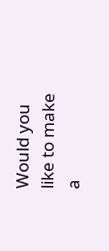Would you like to make a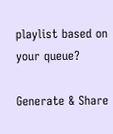playlist based on your queue?

Generate & Share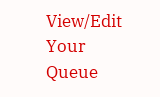View/Edit Your Queue